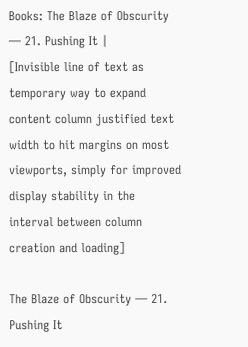Books: The Blaze of Obscurity — 21. Pushing It |
[Invisible line of text as temporary way to expand content column justified text width to hit margins on most viewports, simply for improved display stability in the interval between column creation and loading]

The Blaze of Obscurity — 21. Pushing It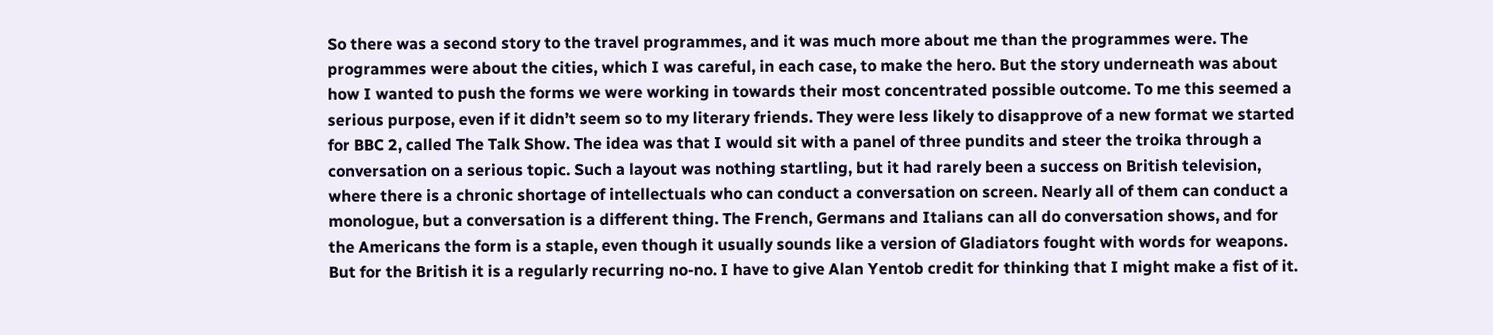So there was a second story to the travel programmes, and it was much more about me than the programmes were. The programmes were about the cities, which I was careful, in each case, to make the hero. But the story underneath was about how I wanted to push the forms we were working in towards their most concentrated possible outcome. To me this seemed a serious purpose, even if it didn’t seem so to my literary friends. They were less likely to disapprove of a new format we started for BBC 2, called The Talk Show. The idea was that I would sit with a panel of three pundits and steer the troika through a conversation on a serious topic. Such a layout was nothing startling, but it had rarely been a success on British television, where there is a chronic shortage of intellectuals who can conduct a conversation on screen. Nearly all of them can conduct a monologue, but a conversation is a different thing. The French, Germans and Italians can all do conversation shows, and for the Americans the form is a staple, even though it usually sounds like a version of Gladiators fought with words for weapons. But for the British it is a regularly recurring no-no. I have to give Alan Yentob credit for thinking that I might make a fist of it.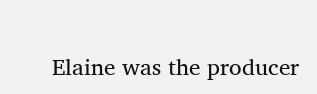Elaine was the producer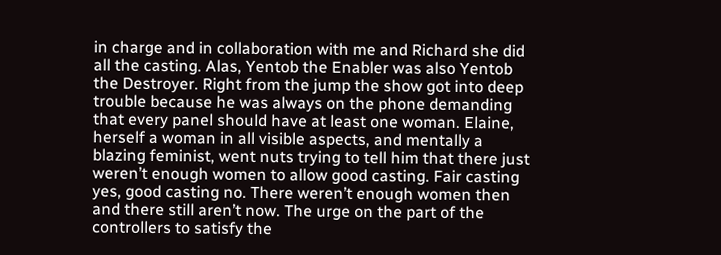in charge and in collaboration with me and Richard she did all the casting. Alas, Yentob the Enabler was also Yentob the Destroyer. Right from the jump the show got into deep trouble because he was always on the phone demanding that every panel should have at least one woman. Elaine, herself a woman in all visible aspects, and mentally a blazing feminist, went nuts trying to tell him that there just weren’t enough women to allow good casting. Fair casting yes, good casting no. There weren’t enough women then and there still aren’t now. The urge on the part of the controllers to satisfy the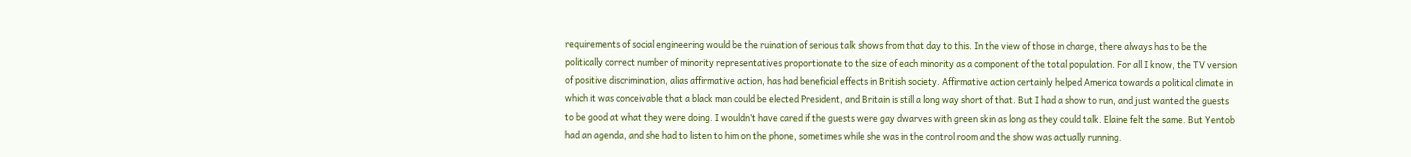requirements of social engineering would be the ruination of serious talk shows from that day to this. In the view of those in charge, there always has to be the politically correct number of minority representatives proportionate to the size of each minority as a component of the total population. For all I know, the TV version of positive discrimination, alias affirmative action, has had beneficial effects in British society. Affirmative action certainly helped America towards a political climate in which it was conceivable that a black man could be elected President, and Britain is still a long way short of that. But I had a show to run, and just wanted the guests to be good at what they were doing. I wouldn’t have cared if the guests were gay dwarves with green skin as long as they could talk. Elaine felt the same. But Yentob had an agenda, and she had to listen to him on the phone, sometimes while she was in the control room and the show was actually running.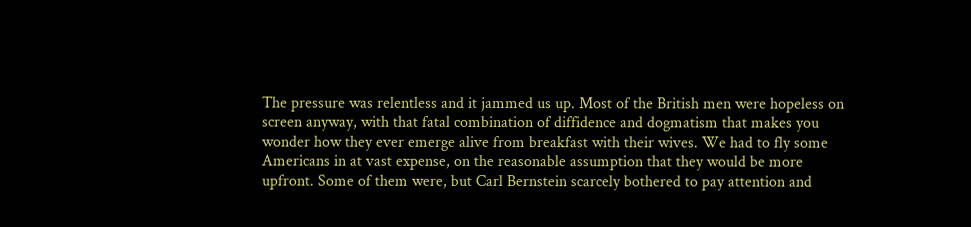The pressure was relentless and it jammed us up. Most of the British men were hopeless on screen anyway, with that fatal combination of diffidence and dogmatism that makes you wonder how they ever emerge alive from breakfast with their wives. We had to fly some Americans in at vast expense, on the reasonable assumption that they would be more upfront. Some of them were, but Carl Bernstein scarcely bothered to pay attention and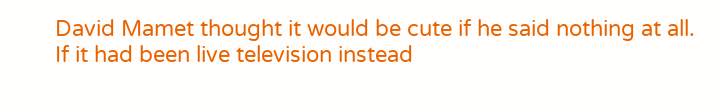David Mamet thought it would be cute if he said nothing at all. If it had been live television instead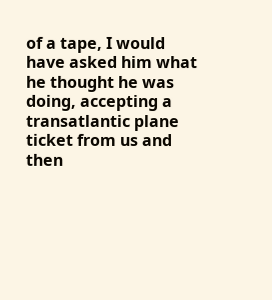of a tape, I would have asked him what he thought he was doing, accepting a transatlantic plane ticket from us and then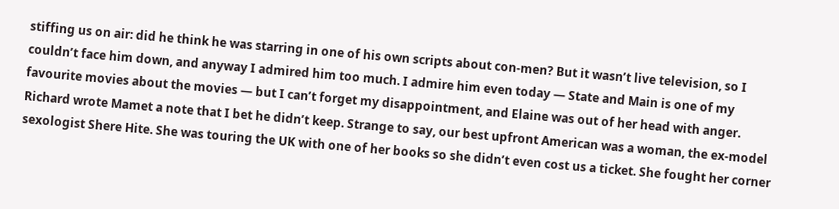stiffing us on air: did he think he was starring in one of his own scripts about con-men? But it wasn’t live television, so I couldn’t face him down, and anyway I admired him too much. I admire him even today — State and Main is one of my favourite movies about the movies — but I can’t forget my disappointment, and Elaine was out of her head with anger. Richard wrote Mamet a note that I bet he didn’t keep. Strange to say, our best upfront American was a woman, the ex-model sexologist Shere Hite. She was touring the UK with one of her books so she didn’t even cost us a ticket. She fought her corner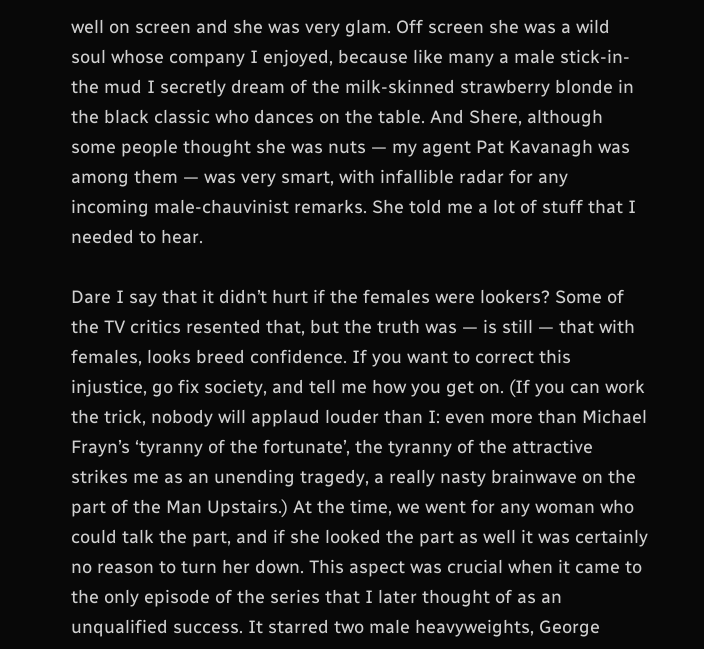well on screen and she was very glam. Off screen she was a wild soul whose company I enjoyed, because like many a male stick-in-the mud I secretly dream of the milk-skinned strawberry blonde in the black classic who dances on the table. And Shere, although some people thought she was nuts — my agent Pat Kavanagh was among them — was very smart, with infallible radar for any incoming male-chauvinist remarks. She told me a lot of stuff that I needed to hear.

Dare I say that it didn’t hurt if the females were lookers? Some of the TV critics resented that, but the truth was — is still — that with females, looks breed confidence. If you want to correct this injustice, go fix society, and tell me how you get on. (If you can work the trick, nobody will applaud louder than I: even more than Michael Frayn’s ‘tyranny of the fortunate’, the tyranny of the attractive strikes me as an unending tragedy, a really nasty brainwave on the part of the Man Upstairs.) At the time, we went for any woman who could talk the part, and if she looked the part as well it was certainly no reason to turn her down. This aspect was crucial when it came to the only episode of the series that I later thought of as an unqualified success. It starred two male heavyweights, George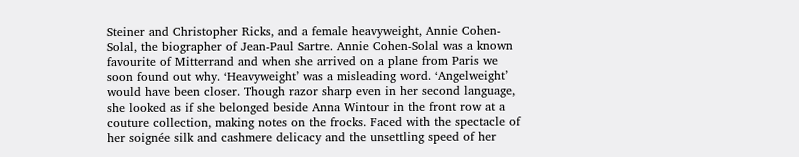Steiner and Christopher Ricks, and a female heavyweight, Annie Cohen-Solal, the biographer of Jean-Paul Sartre. Annie Cohen-Solal was a known favourite of Mitterrand and when she arrived on a plane from Paris we soon found out why. ‘Heavyweight’ was a misleading word. ‘Angelweight’ would have been closer. Though razor sharp even in her second language, she looked as if she belonged beside Anna Wintour in the front row at a couture collection, making notes on the frocks. Faced with the spectacle of her soignée silk and cashmere delicacy and the unsettling speed of her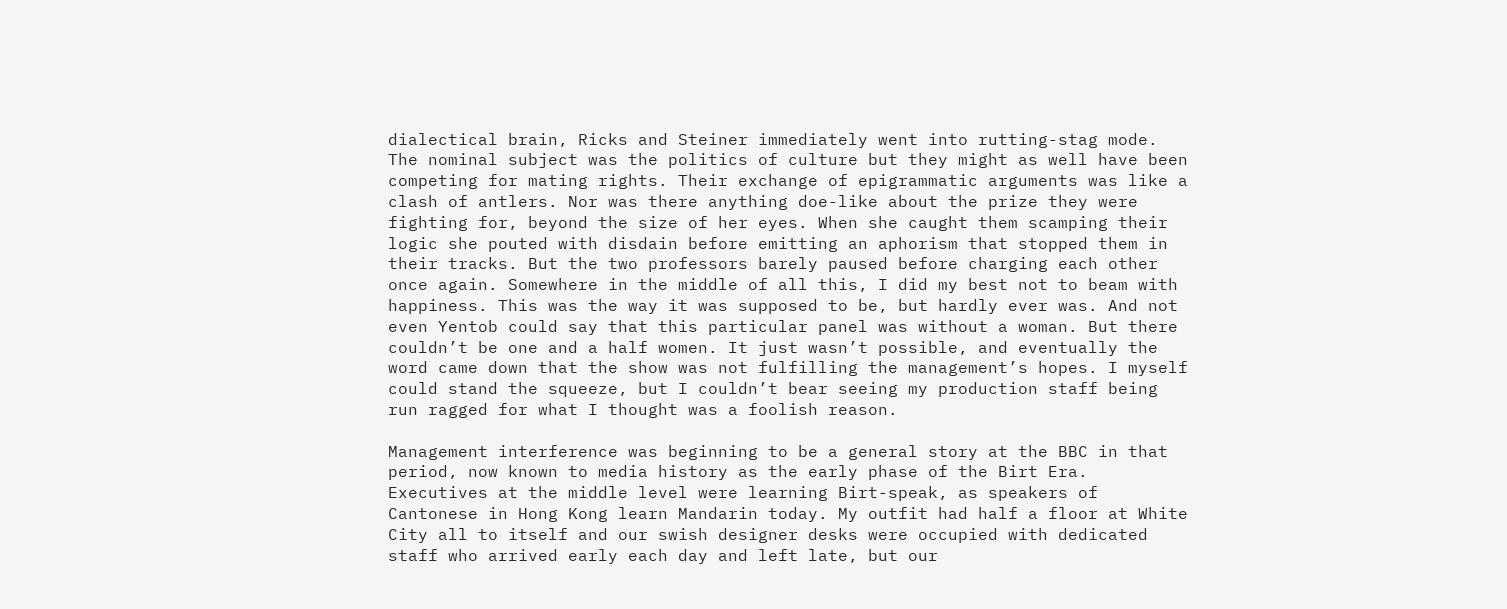dialectical brain, Ricks and Steiner immediately went into rutting-stag mode. The nominal subject was the politics of culture but they might as well have been competing for mating rights. Their exchange of epigrammatic arguments was like a clash of antlers. Nor was there anything doe-like about the prize they were fighting for, beyond the size of her eyes. When she caught them scamping their logic she pouted with disdain before emitting an aphorism that stopped them in their tracks. But the two professors barely paused before charging each other once again. Somewhere in the middle of all this, I did my best not to beam with happiness. This was the way it was supposed to be, but hardly ever was. And not even Yentob could say that this particular panel was without a woman. But there couldn’t be one and a half women. It just wasn’t possible, and eventually the word came down that the show was not fulfilling the management’s hopes. I myself could stand the squeeze, but I couldn’t bear seeing my production staff being run ragged for what I thought was a foolish reason.

Management interference was beginning to be a general story at the BBC in that period, now known to media history as the early phase of the Birt Era. Executives at the middle level were learning Birt-speak, as speakers of Cantonese in Hong Kong learn Mandarin today. My outfit had half a floor at White City all to itself and our swish designer desks were occupied with dedicated staff who arrived early each day and left late, but our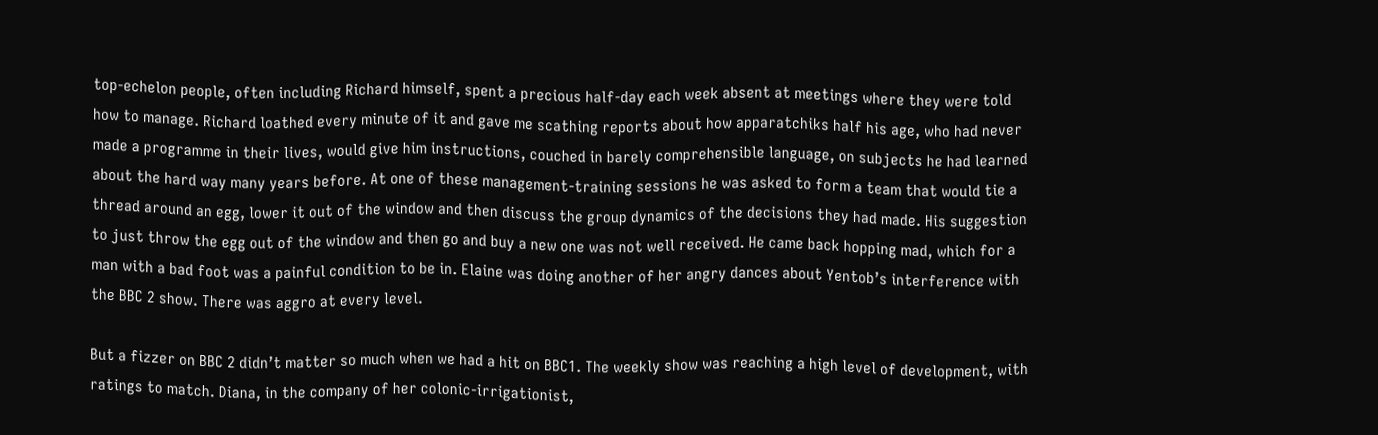top-echelon people, often including Richard himself, spent a precious half-day each week absent at meetings where they were told how to manage. Richard loathed every minute of it and gave me scathing reports about how apparatchiks half his age, who had never made a programme in their lives, would give him instructions, couched in barely comprehensible language, on subjects he had learned about the hard way many years before. At one of these management-training sessions he was asked to form a team that would tie a thread around an egg, lower it out of the window and then discuss the group dynamics of the decisions they had made. His suggestion to just throw the egg out of the window and then go and buy a new one was not well received. He came back hopping mad, which for a man with a bad foot was a painful condition to be in. Elaine was doing another of her angry dances about Yentob’s interference with the BBC 2 show. There was aggro at every level.

But a fizzer on BBC 2 didn’t matter so much when we had a hit on BBC1. The weekly show was reaching a high level of development, with ratings to match. Diana, in the company of her colonic-irrigationist,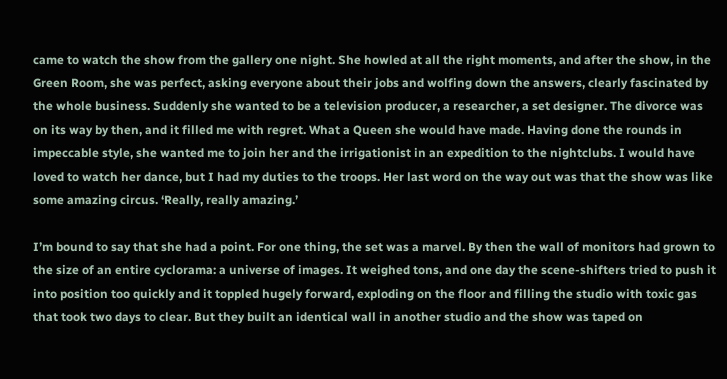came to watch the show from the gallery one night. She howled at all the right moments, and after the show, in the Green Room, she was perfect, asking everyone about their jobs and wolfing down the answers, clearly fascinated by the whole business. Suddenly she wanted to be a television producer, a researcher, a set designer. The divorce was on its way by then, and it filled me with regret. What a Queen she would have made. Having done the rounds in impeccable style, she wanted me to join her and the irrigationist in an expedition to the nightclubs. I would have loved to watch her dance, but I had my duties to the troops. Her last word on the way out was that the show was like some amazing circus. ‘Really, really amazing.’

I’m bound to say that she had a point. For one thing, the set was a marvel. By then the wall of monitors had grown to the size of an entire cyclorama: a universe of images. It weighed tons, and one day the scene-shifters tried to push it into position too quickly and it toppled hugely forward, exploding on the floor and filling the studio with toxic gas that took two days to clear. But they built an identical wall in another studio and the show was taped on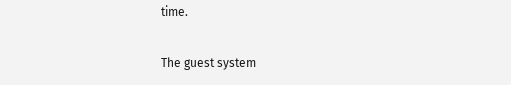time.

The guest system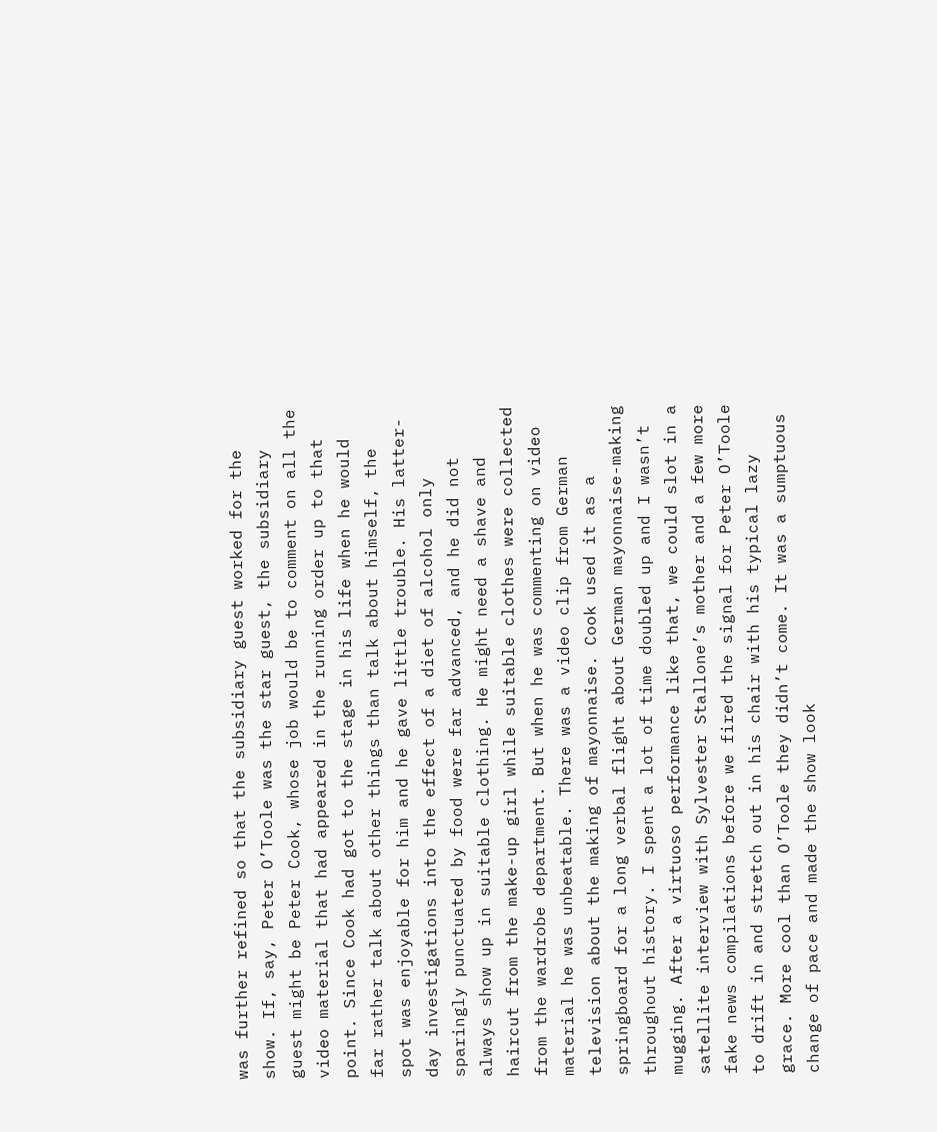was further refined so that the subsidiary guest worked for the show. If, say, Peter O’Toole was the star guest, the subsidiary guest might be Peter Cook, whose job would be to comment on all the video material that had appeared in the running order up to that point. Since Cook had got to the stage in his life when he would far rather talk about other things than talk about himself, the spot was enjoyable for him and he gave little trouble. His latter-day investigations into the effect of a diet of alcohol only sparingly punctuated by food were far advanced, and he did not always show up in suitable clothing. He might need a shave and haircut from the make-up girl while suitable clothes were collected from the wardrobe department. But when he was commenting on video material he was unbeatable. There was a video clip from German television about the making of mayonnaise. Cook used it as a springboard for a long verbal flight about German mayonnaise-making throughout history. I spent a lot of time doubled up and I wasn’t mugging. After a virtuoso performance like that, we could slot in a satellite interview with Sylvester Stallone’s mother and a few more fake news compilations before we fired the signal for Peter O’Toole to drift in and stretch out in his chair with his typical lazy grace. More cool than O’Toole they didn’t come. It was a sumptuous change of pace and made the show look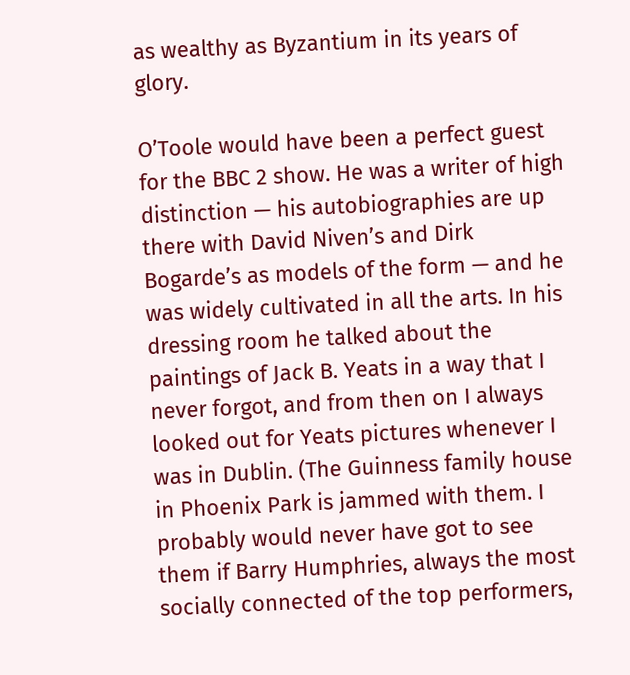as wealthy as Byzantium in its years of glory.

O’Toole would have been a perfect guest for the BBC 2 show. He was a writer of high distinction — his autobiographies are up there with David Niven’s and Dirk Bogarde’s as models of the form — and he was widely cultivated in all the arts. In his dressing room he talked about the paintings of Jack B. Yeats in a way that I never forgot, and from then on I always looked out for Yeats pictures whenever I was in Dublin. (The Guinness family house in Phoenix Park is jammed with them. I probably would never have got to see them if Barry Humphries, always the most socially connected of the top performers,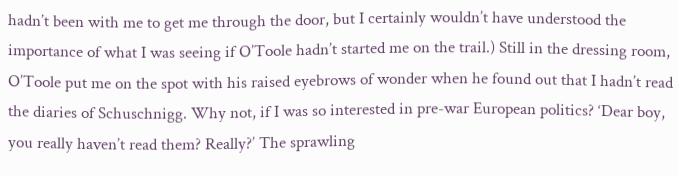hadn’t been with me to get me through the door, but I certainly wouldn’t have understood the importance of what I was seeing if O’Toole hadn’t started me on the trail.) Still in the dressing room, O’Toole put me on the spot with his raised eyebrows of wonder when he found out that I hadn’t read the diaries of Schuschnigg. Why not, if I was so interested in pre-war European politics? ‘Dear boy, you really haven’t read them? Really?’ The sprawling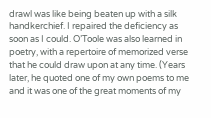drawl was like being beaten up with a silk handkerchief. I repaired the deficiency as soon as I could. O’Toole was also learned in poetry, with a repertoire of memorized verse that he could draw upon at any time. (Years later, he quoted one of my own poems to me and it was one of the great moments of my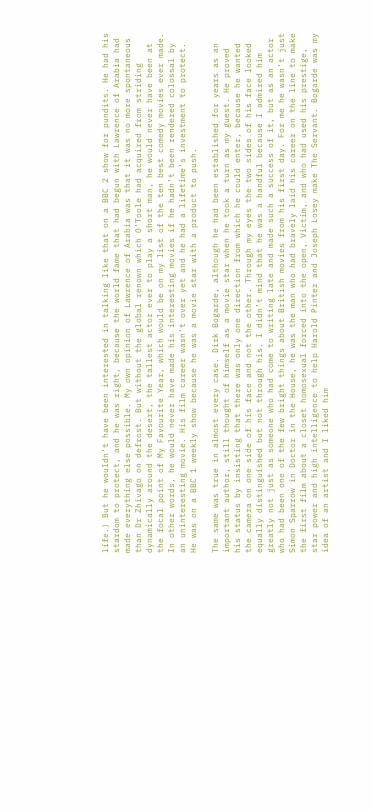life.) But he wouldn’t have been interested in talking like that on a BBC 2 show for pundits. He had his stardom to protect, and he was right, because the world fame that had begun with Lawrence of Arabia had made everything else possible. My own opinion of Lawrence of Arabia was that it was no more spontaneous than Dr Zhivago on defrost. But without the global renown which O’Toole had acquired from striding dynamically around the desert, the tallest actor ever to play a short man, he would never have been at the focal point of My Favourite Year, which would be on my list of the ten best comedy movies ever made. In other words, he would never have made his interesting movies if he hadn’t been rendered colossal by an uninteresting movie. His film career wasn’t over yet and he had a lifetime’s investment to protect. He was on a BBC 1 weekly show because he was a movie star with a product to push.

The same was true in almost every case. Dirk Bogarde, although he had been established for years as an important author, still thought of himself as a movie star when he took a turn as my guest. He proved his status by insisting that there was only one direction from which he could enter, because he wanted the camera on one side of his face and not the other. Through my eyes the two sides of his face looked equally distinguished but not through his. I didn’t mind that he was a handful because I admired him greatly not just as someone who had come to writing late and made such a success of it, but as an actor who had been one of the few bright things about British movies from his first day. For me he wasn’t just Simon Sparrow in Doctor in the House, he was the man who had bravely laid his career on the line to make the first film about a closet homosexual forced into the open, Victim, and who had used his prestige, star power and high intelligence to help Harold Pinter and Joseph Losey make The Servant. Bogarde was my idea of an artist and I liked him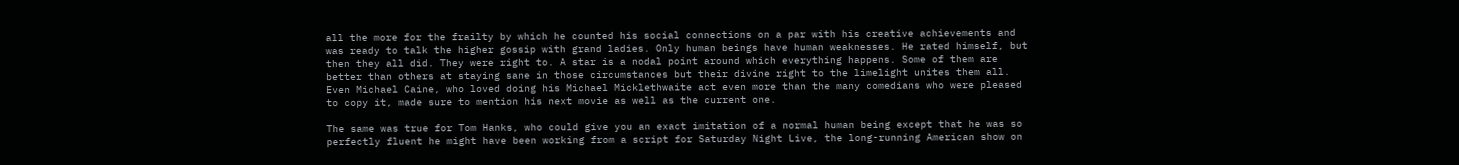all the more for the frailty by which he counted his social connections on a par with his creative achievements and was ready to talk the higher gossip with grand ladies. Only human beings have human weaknesses. He rated himself, but then they all did. They were right to. A star is a nodal point around which everything happens. Some of them are better than others at staying sane in those circumstances but their divine right to the limelight unites them all. Even Michael Caine, who loved doing his Michael Micklethwaite act even more than the many comedians who were pleased to copy it, made sure to mention his next movie as well as the current one.

The same was true for Tom Hanks, who could give you an exact imitation of a normal human being except that he was so perfectly fluent he might have been working from a script for Saturday Night Live, the long-running American show on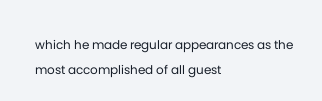which he made regular appearances as the most accomplished of all guest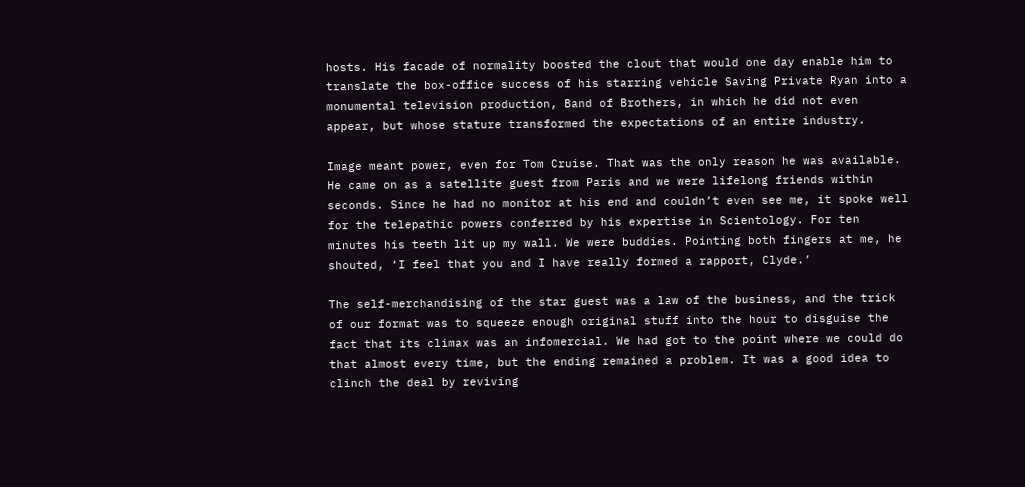hosts. His facade of normality boosted the clout that would one day enable him to translate the box-office success of his starring vehicle Saving Private Ryan into a monumental television production, Band of Brothers, in which he did not even appear, but whose stature transformed the expectations of an entire industry.

Image meant power, even for Tom Cruise. That was the only reason he was available. He came on as a satellite guest from Paris and we were lifelong friends within seconds. Since he had no monitor at his end and couldn’t even see me, it spoke well for the telepathic powers conferred by his expertise in Scientology. For ten minutes his teeth lit up my wall. We were buddies. Pointing both fingers at me, he shouted, ‘I feel that you and I have really formed a rapport, Clyde.’

The self-merchandising of the star guest was a law of the business, and the trick of our format was to squeeze enough original stuff into the hour to disguise the fact that its climax was an infomercial. We had got to the point where we could do that almost every time, but the ending remained a problem. It was a good idea to clinch the deal by reviving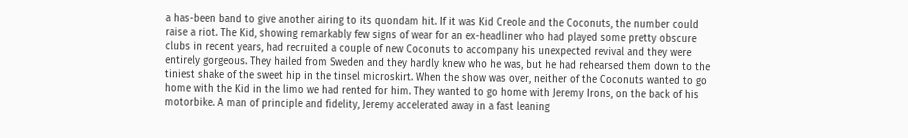a has-been band to give another airing to its quondam hit. If it was Kid Creole and the Coconuts, the number could raise a riot. The Kid, showing remarkably few signs of wear for an ex-headliner who had played some pretty obscure clubs in recent years, had recruited a couple of new Coconuts to accompany his unexpected revival and they were entirely gorgeous. They hailed from Sweden and they hardly knew who he was, but he had rehearsed them down to the tiniest shake of the sweet hip in the tinsel microskirt. When the show was over, neither of the Coconuts wanted to go home with the Kid in the limo we had rented for him. They wanted to go home with Jeremy Irons, on the back of his motorbike. A man of principle and fidelity, Jeremy accelerated away in a fast leaning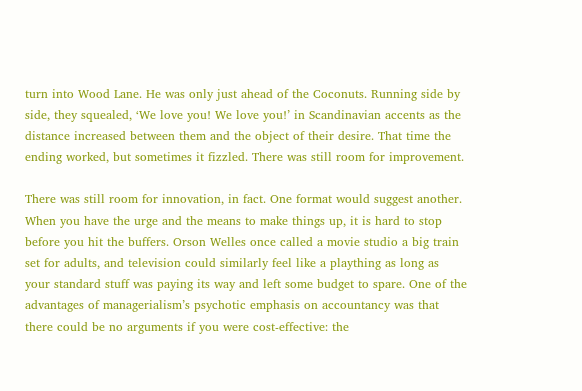turn into Wood Lane. He was only just ahead of the Coconuts. Running side by side, they squealed, ‘We love you! We love you!’ in Scandinavian accents as the distance increased between them and the object of their desire. That time the ending worked, but sometimes it fizzled. There was still room for improvement.

There was still room for innovation, in fact. One format would suggest another. When you have the urge and the means to make things up, it is hard to stop before you hit the buffers. Orson Welles once called a movie studio a big train set for adults, and television could similarly feel like a plaything as long as your standard stuff was paying its way and left some budget to spare. One of the advantages of managerialism’s psychotic emphasis on accountancy was that there could be no arguments if you were cost-effective: the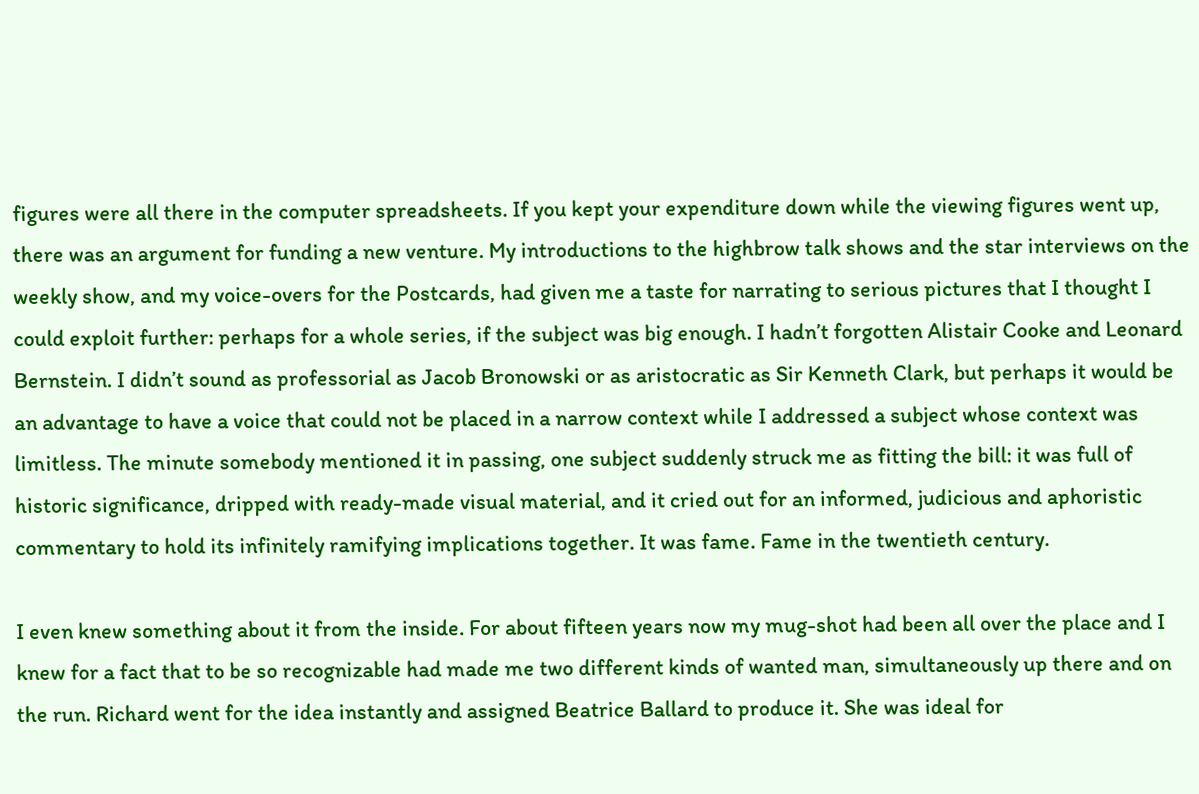figures were all there in the computer spreadsheets. If you kept your expenditure down while the viewing figures went up, there was an argument for funding a new venture. My introductions to the highbrow talk shows and the star interviews on the weekly show, and my voice-overs for the Postcards, had given me a taste for narrating to serious pictures that I thought I could exploit further: perhaps for a whole series, if the subject was big enough. I hadn’t forgotten Alistair Cooke and Leonard Bernstein. I didn’t sound as professorial as Jacob Bronowski or as aristocratic as Sir Kenneth Clark, but perhaps it would be an advantage to have a voice that could not be placed in a narrow context while I addressed a subject whose context was limitless. The minute somebody mentioned it in passing, one subject suddenly struck me as fitting the bill: it was full of historic significance, dripped with ready-made visual material, and it cried out for an informed, judicious and aphoristic commentary to hold its infinitely ramifying implications together. It was fame. Fame in the twentieth century.

I even knew something about it from the inside. For about fifteen years now my mug-shot had been all over the place and I knew for a fact that to be so recognizable had made me two different kinds of wanted man, simultaneously up there and on the run. Richard went for the idea instantly and assigned Beatrice Ballard to produce it. She was ideal for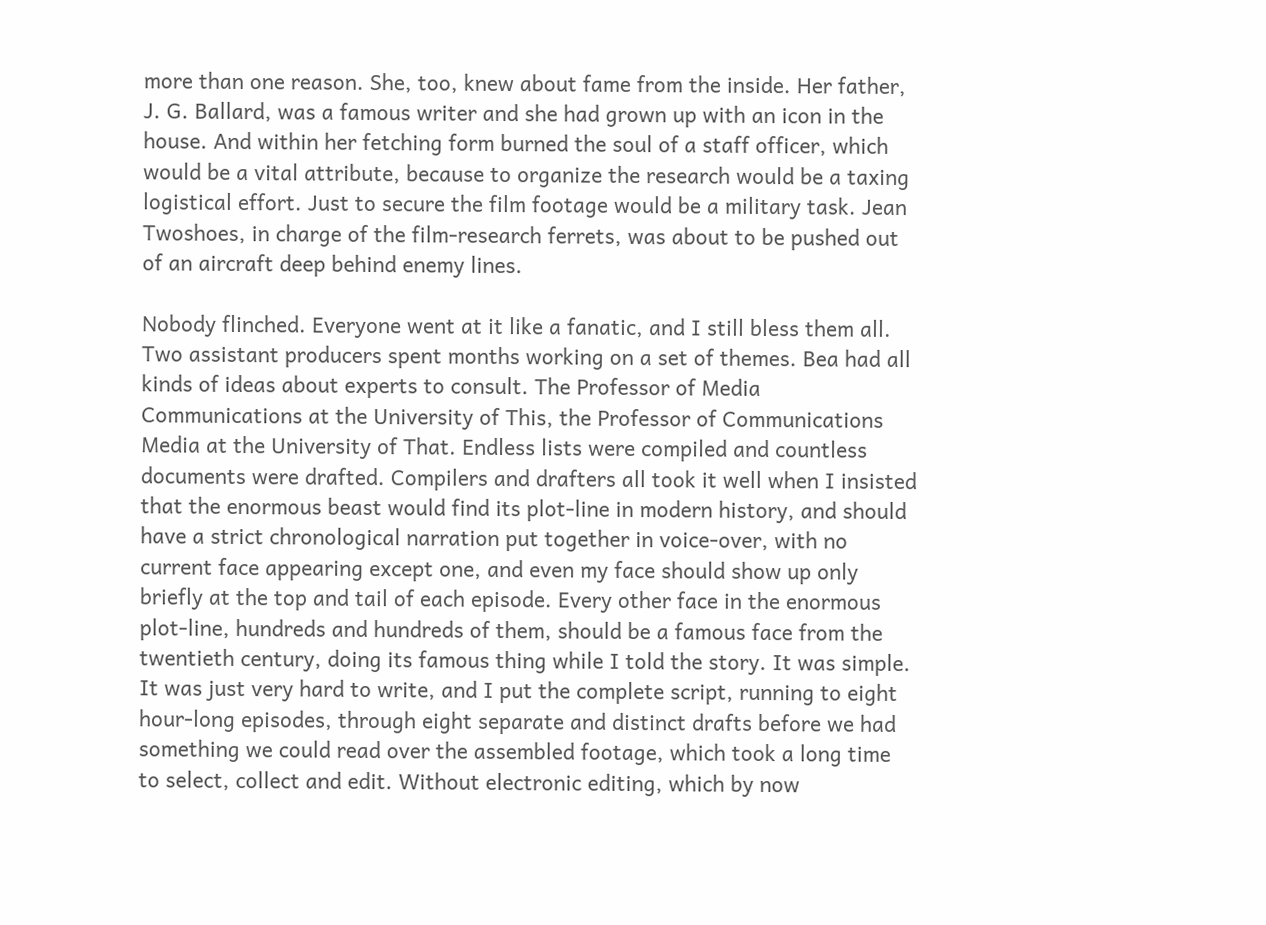more than one reason. She, too, knew about fame from the inside. Her father, J. G. Ballard, was a famous writer and she had grown up with an icon in the house. And within her fetching form burned the soul of a staff officer, which would be a vital attribute, because to organize the research would be a taxing logistical effort. Just to secure the film footage would be a military task. Jean Twoshoes, in charge of the film-research ferrets, was about to be pushed out of an aircraft deep behind enemy lines.

Nobody flinched. Everyone went at it like a fanatic, and I still bless them all. Two assistant producers spent months working on a set of themes. Bea had all kinds of ideas about experts to consult. The Professor of Media Communications at the University of This, the Professor of Communications Media at the University of That. Endless lists were compiled and countless documents were drafted. Compilers and drafters all took it well when I insisted that the enormous beast would find its plot-line in modern history, and should have a strict chronological narration put together in voice-over, with no current face appearing except one, and even my face should show up only briefly at the top and tail of each episode. Every other face in the enormous plot-line, hundreds and hundreds of them, should be a famous face from the twentieth century, doing its famous thing while I told the story. It was simple. It was just very hard to write, and I put the complete script, running to eight hour-long episodes, through eight separate and distinct drafts before we had something we could read over the assembled footage, which took a long time to select, collect and edit. Without electronic editing, which by now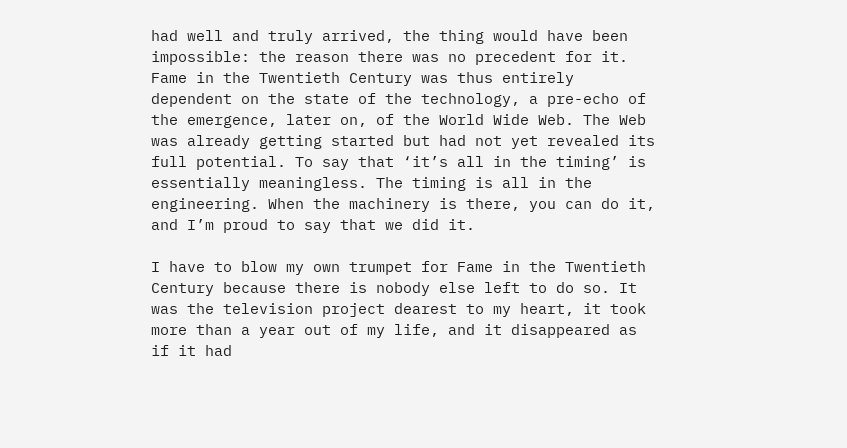had well and truly arrived, the thing would have been impossible: the reason there was no precedent for it. Fame in the Twentieth Century was thus entirely dependent on the state of the technology, a pre-echo of the emergence, later on, of the World Wide Web. The Web was already getting started but had not yet revealed its full potential. To say that ‘it’s all in the timing’ is essentially meaningless. The timing is all in the engineering. When the machinery is there, you can do it, and I’m proud to say that we did it.

I have to blow my own trumpet for Fame in the Twentieth Century because there is nobody else left to do so. It was the television project dearest to my heart, it took more than a year out of my life, and it disappeared as if it had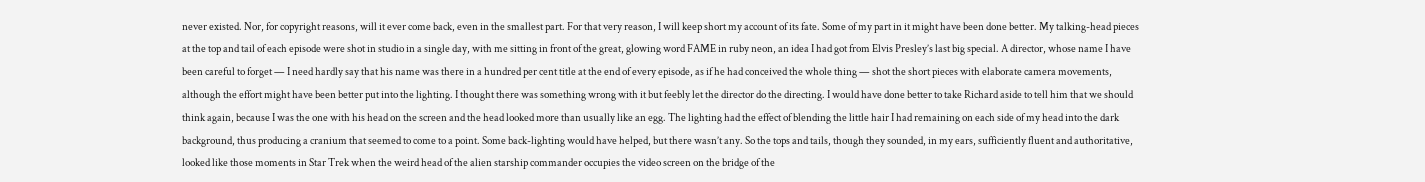never existed. Nor, for copyright reasons, will it ever come back, even in the smallest part. For that very reason, I will keep short my account of its fate. Some of my part in it might have been done better. My talking-head pieces at the top and tail of each episode were shot in studio in a single day, with me sitting in front of the great, glowing word FAME in ruby neon, an idea I had got from Elvis Presley’s last big special. A director, whose name I have been careful to forget — I need hardly say that his name was there in a hundred per cent title at the end of every episode, as if he had conceived the whole thing — shot the short pieces with elaborate camera movements, although the effort might have been better put into the lighting. I thought there was something wrong with it but feebly let the director do the directing. I would have done better to take Richard aside to tell him that we should think again, because I was the one with his head on the screen and the head looked more than usually like an egg. The lighting had the effect of blending the little hair I had remaining on each side of my head into the dark background, thus producing a cranium that seemed to come to a point. Some back-lighting would have helped, but there wasn’t any. So the tops and tails, though they sounded, in my ears, sufficiently fluent and authoritative, looked like those moments in Star Trek when the weird head of the alien starship commander occupies the video screen on the bridge of the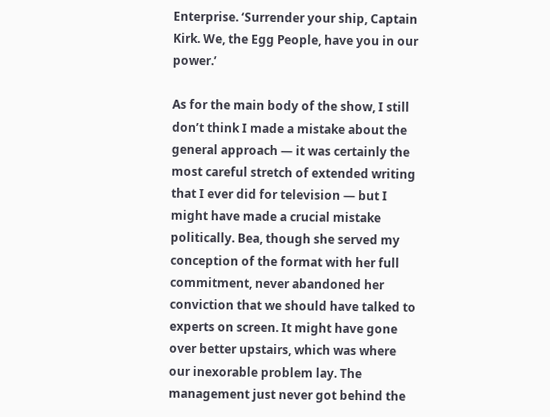Enterprise. ‘Surrender your ship, Captain Kirk. We, the Egg People, have you in our power.’

As for the main body of the show, I still don’t think I made a mistake about the general approach — it was certainly the most careful stretch of extended writing that I ever did for television — but I might have made a crucial mistake politically. Bea, though she served my conception of the format with her full commitment, never abandoned her conviction that we should have talked to experts on screen. It might have gone over better upstairs, which was where our inexorable problem lay. The management just never got behind the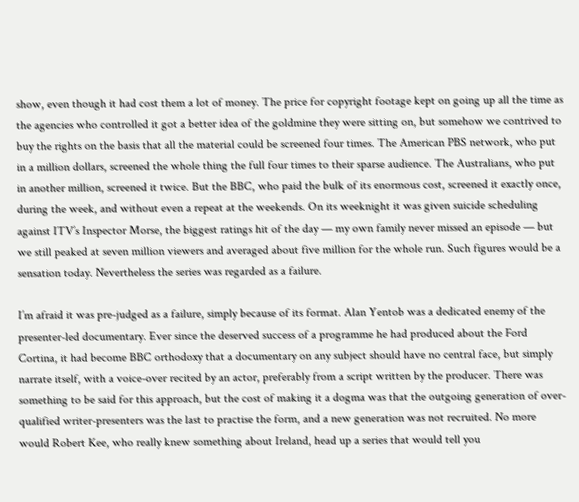show, even though it had cost them a lot of money. The price for copyright footage kept on going up all the time as the agencies who controlled it got a better idea of the goldmine they were sitting on, but somehow we contrived to buy the rights on the basis that all the material could be screened four times. The American PBS network, who put in a million dollars, screened the whole thing the full four times to their sparse audience. The Australians, who put in another million, screened it twice. But the BBC, who paid the bulk of its enormous cost, screened it exactly once, during the week, and without even a repeat at the weekends. On its weeknight it was given suicide scheduling against ITV’s Inspector Morse, the biggest ratings hit of the day — my own family never missed an episode — but we still peaked at seven million viewers and averaged about five million for the whole run. Such figures would be a sensation today. Nevertheless the series was regarded as a failure.

I’m afraid it was pre-judged as a failure, simply because of its format. Alan Yentob was a dedicated enemy of the presenter-led documentary. Ever since the deserved success of a programme he had produced about the Ford Cortina, it had become BBC orthodoxy that a documentary on any subject should have no central face, but simply narrate itself, with a voice-over recited by an actor, preferably from a script written by the producer. There was something to be said for this approach, but the cost of making it a dogma was that the outgoing generation of over-qualified writer-presenters was the last to practise the form, and a new generation was not recruited. No more would Robert Kee, who really knew something about Ireland, head up a series that would tell you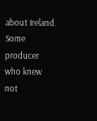about Ireland. Some producer who knew not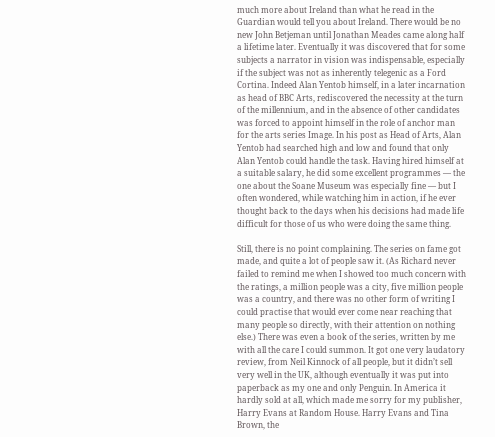much more about Ireland than what he read in the Guardian would tell you about Ireland. There would be no new John Betjeman until Jonathan Meades came along half a lifetime later. Eventually it was discovered that for some subjects a narrator in vision was indispensable, especially if the subject was not as inherently telegenic as a Ford Cortina. Indeed Alan Yentob himself, in a later incarnation as head of BBC Arts, rediscovered the necessity at the turn of the millennium, and in the absence of other candidates was forced to appoint himself in the role of anchor man for the arts series Image. In his post as Head of Arts, Alan Yentob had searched high and low and found that only Alan Yentob could handle the task. Having hired himself at a suitable salary, he did some excellent programmes — the one about the Soane Museum was especially fine — but I often wondered, while watching him in action, if he ever thought back to the days when his decisions had made life difficult for those of us who were doing the same thing.

Still, there is no point complaining. The series on fame got made, and quite a lot of people saw it. (As Richard never failed to remind me when I showed too much concern with the ratings, a million people was a city, five million people was a country, and there was no other form of writing I could practise that would ever come near reaching that many people so directly, with their attention on nothing else.) There was even a book of the series, written by me with all the care I could summon. It got one very laudatory review, from Neil Kinnock of all people, but it didn’t sell very well in the UK, although eventually it was put into paperback as my one and only Penguin. In America it hardly sold at all, which made me sorry for my publisher, Harry Evans at Random House. Harry Evans and Tina Brown, the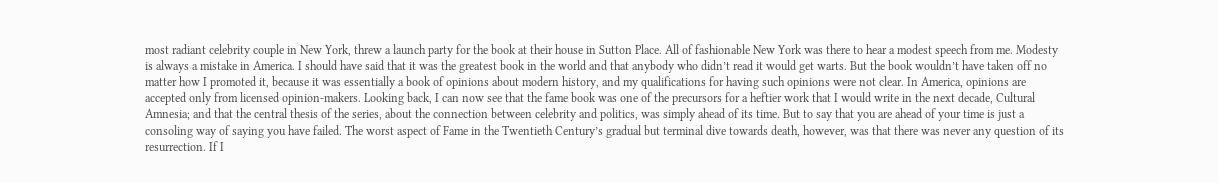most radiant celebrity couple in New York, threw a launch party for the book at their house in Sutton Place. All of fashionable New York was there to hear a modest speech from me. Modesty is always a mistake in America. I should have said that it was the greatest book in the world and that anybody who didn’t read it would get warts. But the book wouldn’t have taken off no matter how I promoted it, because it was essentially a book of opinions about modern history, and my qualifications for having such opinions were not clear. In America, opinions are accepted only from licensed opinion-makers. Looking back, I can now see that the fame book was one of the precursors for a heftier work that I would write in the next decade, Cultural Amnesia; and that the central thesis of the series, about the connection between celebrity and politics, was simply ahead of its time. But to say that you are ahead of your time is just a consoling way of saying you have failed. The worst aspect of Fame in the Twentieth Century’s gradual but terminal dive towards death, however, was that there was never any question of its resurrection. If I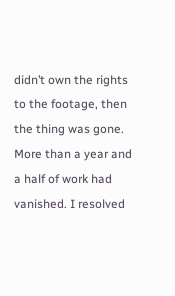didn’t own the rights to the footage, then the thing was gone. More than a year and a half of work had vanished. I resolved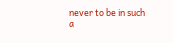never to be in such a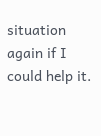situation again if I could help it.